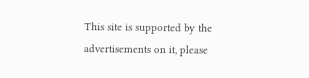This site is supported by the advertisements on it, please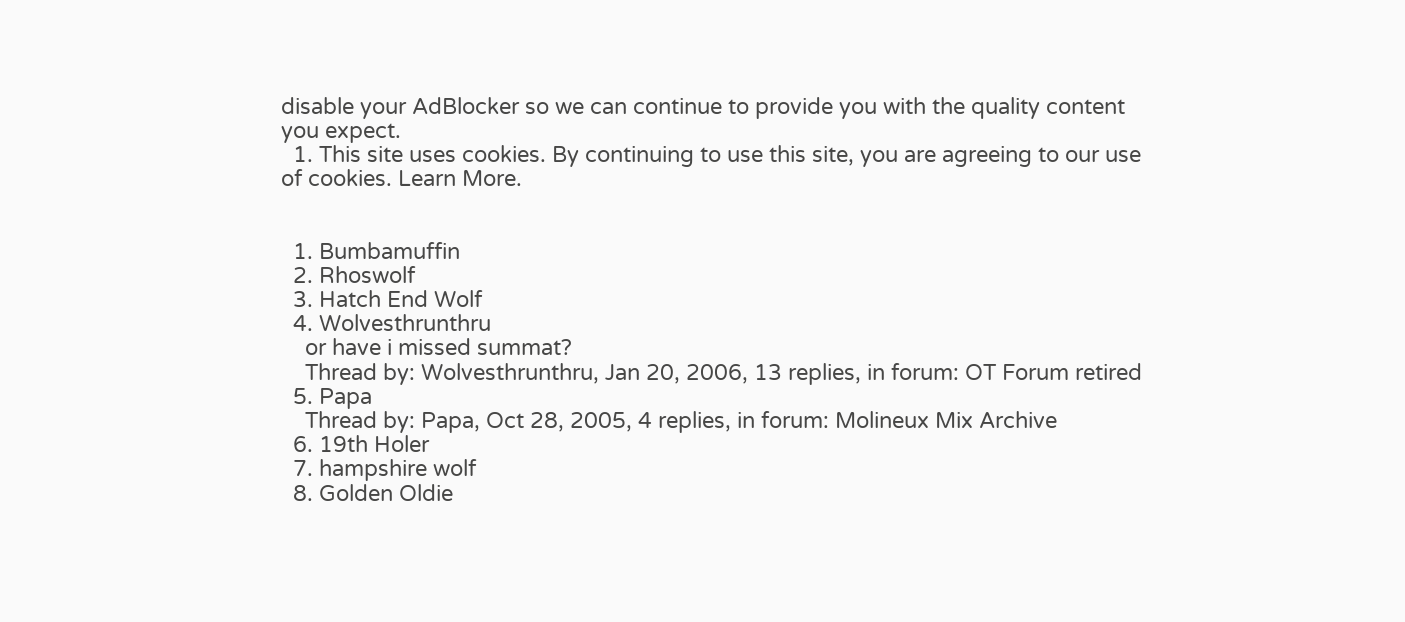disable your AdBlocker so we can continue to provide you with the quality content you expect.
  1. This site uses cookies. By continuing to use this site, you are agreeing to our use of cookies. Learn More.


  1. Bumbamuffin
  2. Rhoswolf
  3. Hatch End Wolf
  4. Wolvesthrunthru
    or have i missed summat?
    Thread by: Wolvesthrunthru, Jan 20, 2006, 13 replies, in forum: OT Forum retired
  5. Papa
    Thread by: Papa, Oct 28, 2005, 4 replies, in forum: Molineux Mix Archive
  6. 19th Holer
  7. hampshire wolf
  8. Golden Oldie